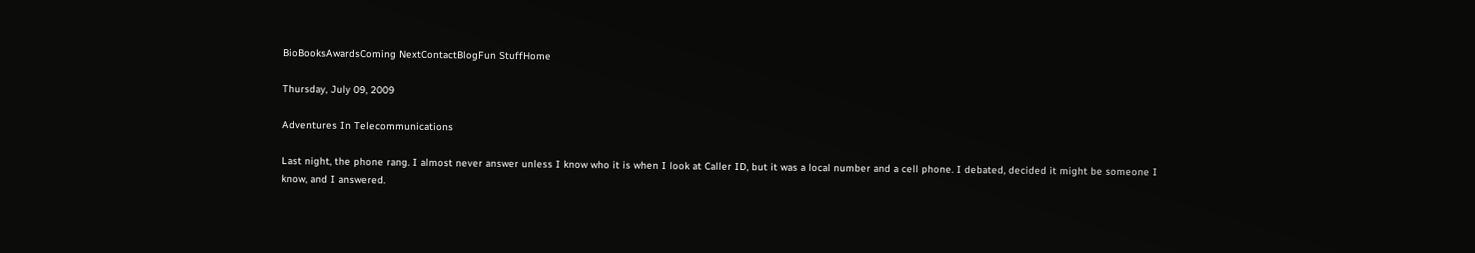BioBooksAwardsComing NextContactBlogFun StuffHome

Thursday, July 09, 2009

Adventures In Telecommunications

Last night, the phone rang. I almost never answer unless I know who it is when I look at Caller ID, but it was a local number and a cell phone. I debated, decided it might be someone I know, and I answered.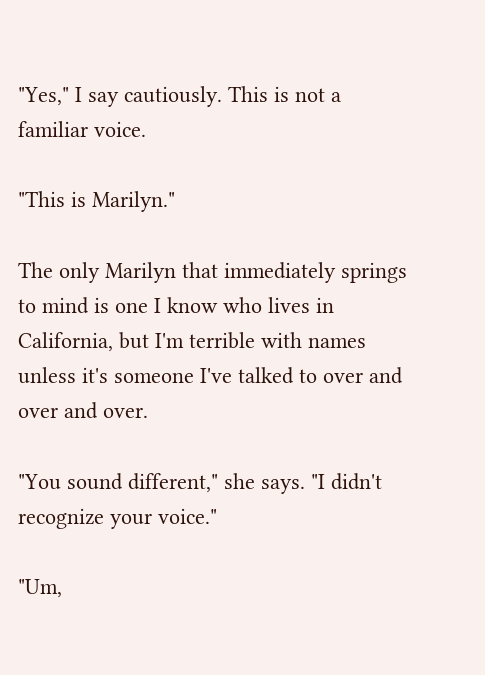"Yes," I say cautiously. This is not a familiar voice.

"This is Marilyn."

The only Marilyn that immediately springs to mind is one I know who lives in California, but I'm terrible with names unless it's someone I've talked to over and over and over.

"You sound different," she says. "I didn't recognize your voice."

"Um,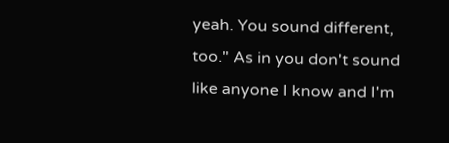yeah. You sound different, too." As in you don't sound like anyone I know and I'm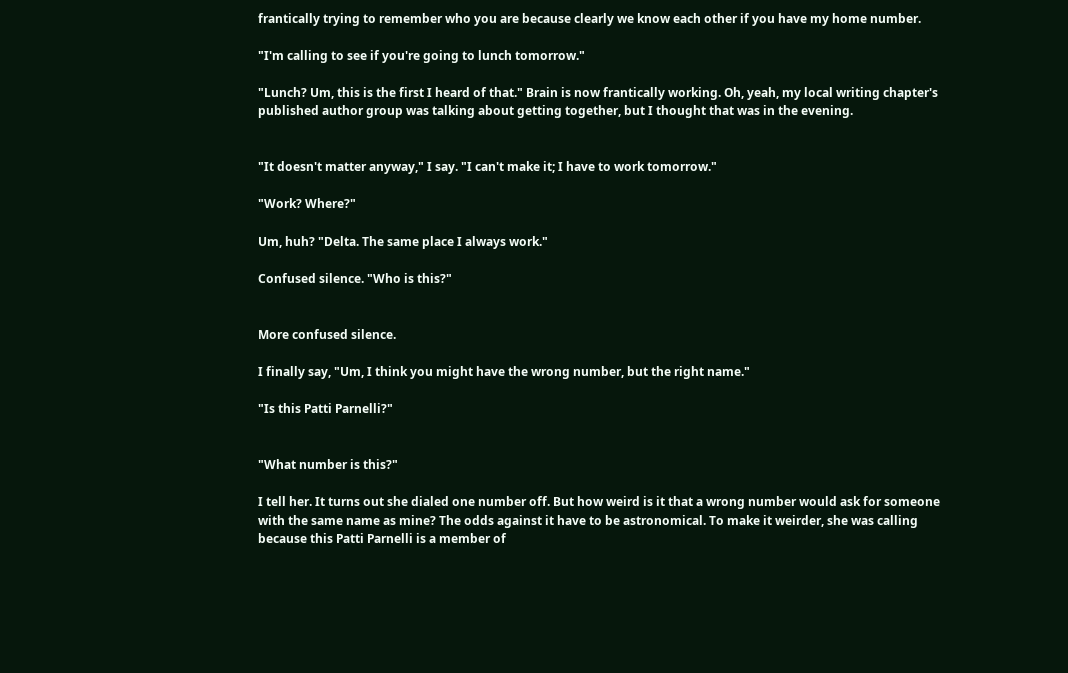frantically trying to remember who you are because clearly we know each other if you have my home number.

"I'm calling to see if you're going to lunch tomorrow."

"Lunch? Um, this is the first I heard of that." Brain is now frantically working. Oh, yeah, my local writing chapter's published author group was talking about getting together, but I thought that was in the evening.


"It doesn't matter anyway," I say. "I can't make it; I have to work tomorrow."

"Work? Where?"

Um, huh? "Delta. The same place I always work."

Confused silence. "Who is this?"


More confused silence.

I finally say, "Um, I think you might have the wrong number, but the right name."

"Is this Patti Parnelli?"


"What number is this?"

I tell her. It turns out she dialed one number off. But how weird is it that a wrong number would ask for someone with the same name as mine? The odds against it have to be astronomical. To make it weirder, she was calling because this Patti Parnelli is a member of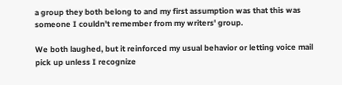a group they both belong to and my first assumption was that this was someone I couldn't remember from my writers' group.

We both laughed, but it reinforced my usual behavior or letting voice mail pick up unless I recognize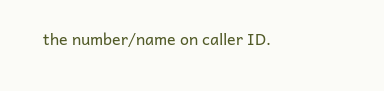the number/name on caller ID.